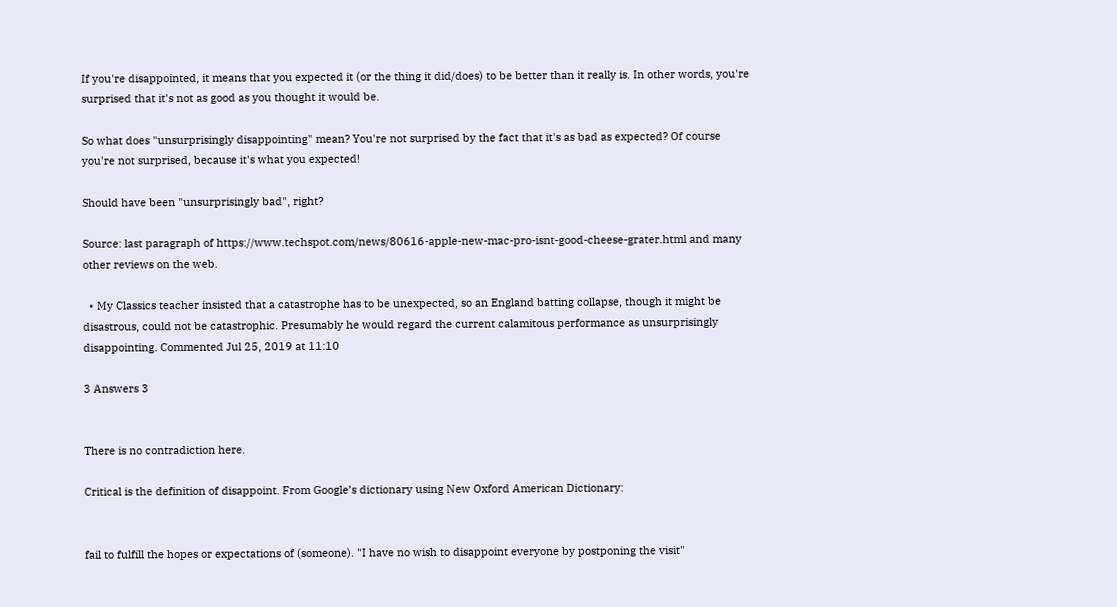If you're disappointed, it means that you expected it (or the thing it did/does) to be better than it really is. In other words, you're surprised that it's not as good as you thought it would be.

So what does "unsurprisingly disappointing" mean? You're not surprised by the fact that it's as bad as expected? Of course you're not surprised, because it's what you expected!

Should have been "unsurprisingly bad", right?

Source: last paragraph of https://www.techspot.com/news/80616-apple-new-mac-pro-isnt-good-cheese-grater.html and many other reviews on the web.

  • My Classics teacher insisted that a catastrophe has to be unexpected, so an England batting collapse, though it might be disastrous, could not be catastrophic. Presumably he would regard the current calamitous performance as unsurprisingly disappointing. Commented Jul 25, 2019 at 11:10

3 Answers 3


There is no contradiction here.

Critical is the definition of disappoint. From Google’s dictionary using New Oxford American Dictionary:


fail to fulfill the hopes or expectations of (someone). "I have no wish to disappoint everyone by postponing the visit"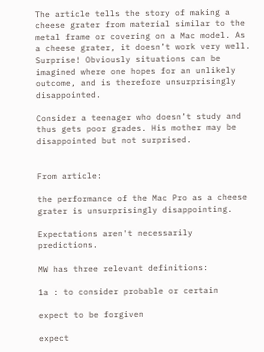The article tells the story of making a cheese grater from material similar to the metal frame or covering on a Mac model. As a cheese grater, it doesn’t work very well. Surprise! Obviously situations can be imagined where one hopes for an unlikely outcome, and is therefore unsurprisingly disappointed.

Consider a teenager who doesn’t study and thus gets poor grades. His mother may be disappointed but not surprised.


From article:

the performance of the Mac Pro as a cheese grater is unsurprisingly disappointing.

Expectations aren't necessarily predictions.

MW has three relevant definitions:

1a : to consider probable or certain

expect to be forgiven

expect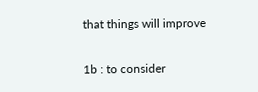that things will improve

1b : to consider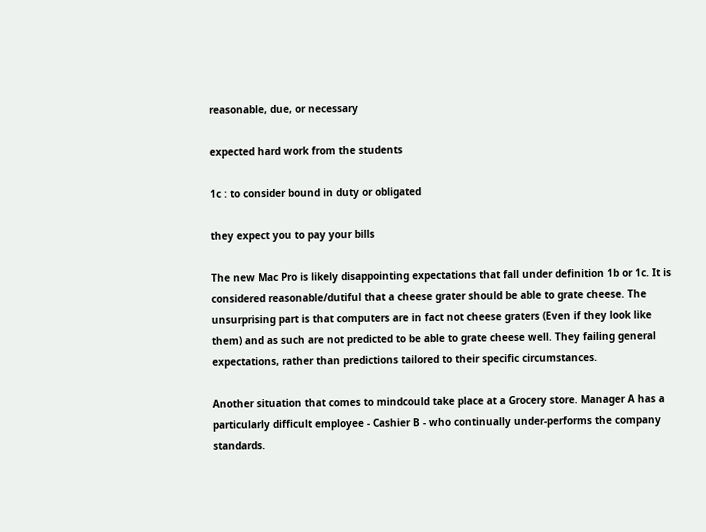reasonable, due, or necessary

expected hard work from the students

1c : to consider bound in duty or obligated

they expect you to pay your bills

The new Mac Pro is likely disappointing expectations that fall under definition 1b or 1c. It is considered reasonable/dutiful that a cheese grater should be able to grate cheese. The unsurprising part is that computers are in fact not cheese graters (Even if they look like them) and as such are not predicted to be able to grate cheese well. They failing general expectations, rather than predictions tailored to their specific circumstances.

Another situation that comes to mindcould take place at a Grocery store. Manager A has a particularly difficult employee - Cashier B - who continually under-performs the company standards.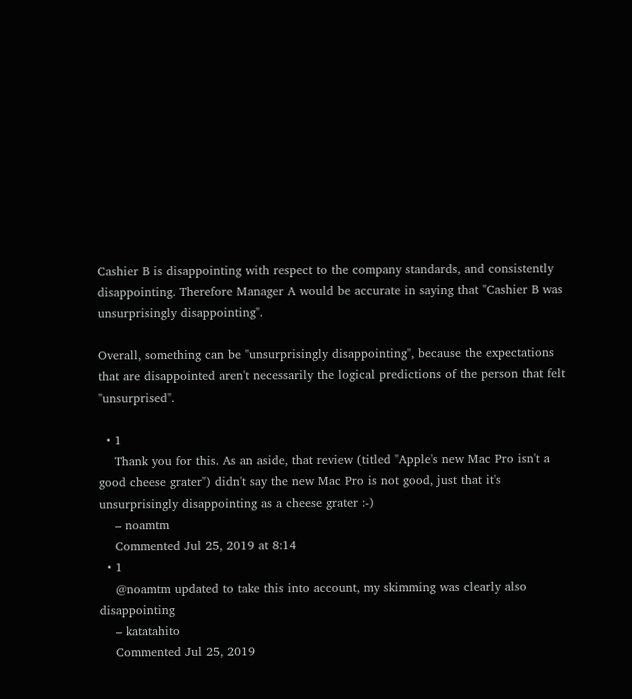Cashier B is disappointing with respect to the company standards, and consistently disappointing. Therefore Manager A would be accurate in saying that "Cashier B was unsurprisingly disappointing".

Overall, something can be "unsurprisingly disappointing", because the expectations that are disappointed aren't necessarily the logical predictions of the person that felt "unsurprised".

  • 1
    Thank you for this. As an aside, that review (titled "Apple's new Mac Pro isn't a good cheese grater") didn't say the new Mac Pro is not good, just that it's unsurprisingly disappointing as a cheese grater :-)
    – noamtm
    Commented Jul 25, 2019 at 8:14
  • 1
    @noamtm updated to take this into account, my skimming was clearly also disappointing
    – katatahito
    Commented Jul 25, 2019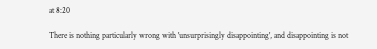at 8:20

There is nothing particularly wrong with 'unsurprisingly disappointing', and disappointing is not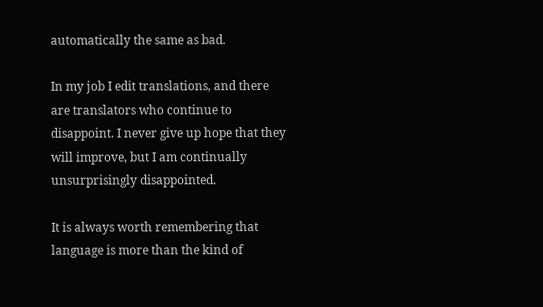automatically the same as bad.

In my job I edit translations, and there are translators who continue to disappoint. I never give up hope that they will improve, but I am continually unsurprisingly disappointed.

It is always worth remembering that language is more than the kind of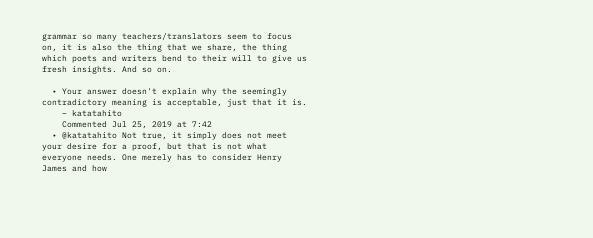grammar so many teachers/translators seem to focus on, it is also the thing that we share, the thing which poets and writers bend to their will to give us fresh insights. And so on.

  • Your answer doesn't explain why the seemingly contradictory meaning is acceptable, just that it is.
    – katatahito
    Commented Jul 25, 2019 at 7:42
  • @katatahito Not true, it simply does not meet your desire for a proof, but that is not what everyone needs. One merely has to consider Henry James and how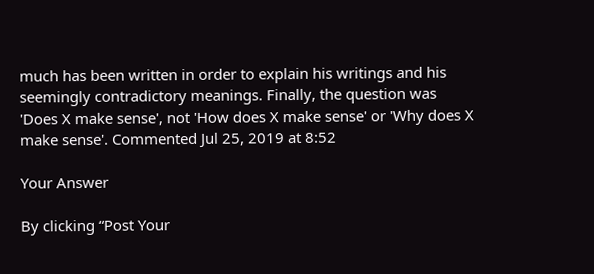much has been written in order to explain his writings and his seemingly contradictory meanings. Finally, the question was 'Does X make sense', not 'How does X make sense' or 'Why does X make sense'. Commented Jul 25, 2019 at 8:52

Your Answer

By clicking “Post Your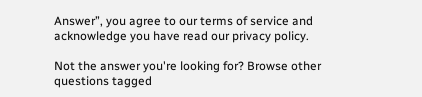Answer”, you agree to our terms of service and acknowledge you have read our privacy policy.

Not the answer you're looking for? Browse other questions tagged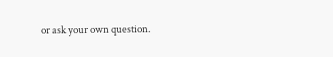or ask your own question.